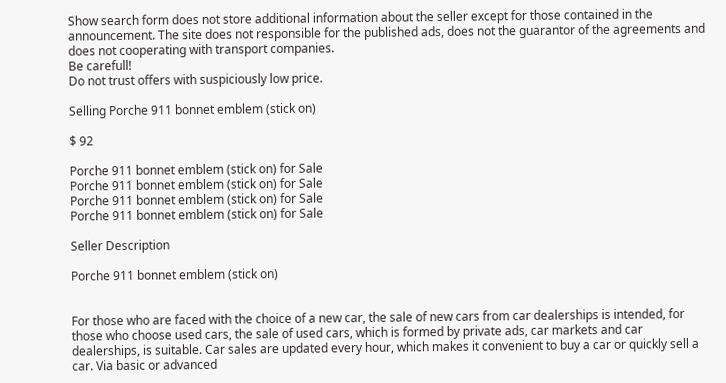Show search form does not store additional information about the seller except for those contained in the announcement. The site does not responsible for the published ads, does not the guarantor of the agreements and does not cooperating with transport companies.
Be carefull!
Do not trust offers with suspiciously low price.

Selling Porche 911 bonnet emblem (stick on)

$ 92

Porche 911 bonnet emblem (stick on) for Sale
Porche 911 bonnet emblem (stick on) for Sale
Porche 911 bonnet emblem (stick on) for Sale
Porche 911 bonnet emblem (stick on) for Sale

Seller Description

Porche 911 bonnet emblem (stick on)


For those who are faced with the choice of a new car, the sale of new cars from car dealerships is intended, for those who choose used cars, the sale of used cars, which is formed by private ads, car markets and car dealerships, is suitable. Car sales are updated every hour, which makes it convenient to buy a car or quickly sell a car. Via basic or advanced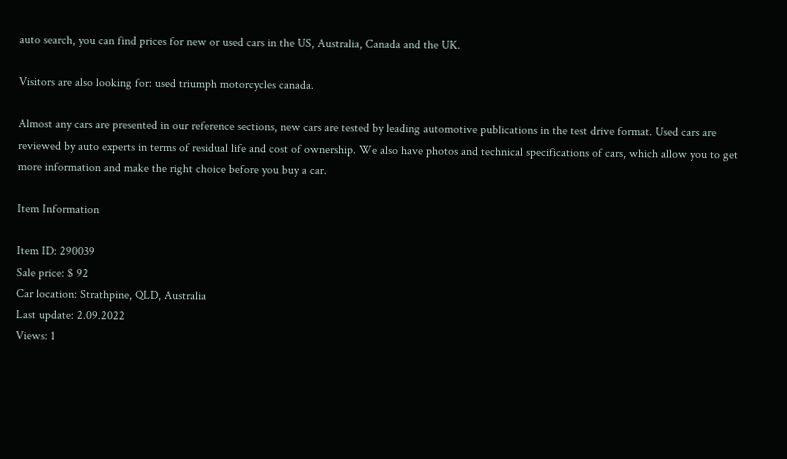auto search, you can find prices for new or used cars in the US, Australia, Canada and the UK.

Visitors are also looking for: used triumph motorcycles canada.

Almost any cars are presented in our reference sections, new cars are tested by leading automotive publications in the test drive format. Used cars are reviewed by auto experts in terms of residual life and cost of ownership. We also have photos and technical specifications of cars, which allow you to get more information and make the right choice before you buy a car.

Item Information

Item ID: 290039
Sale price: $ 92
Car location: Strathpine, QLD, Australia
Last update: 2.09.2022
Views: 1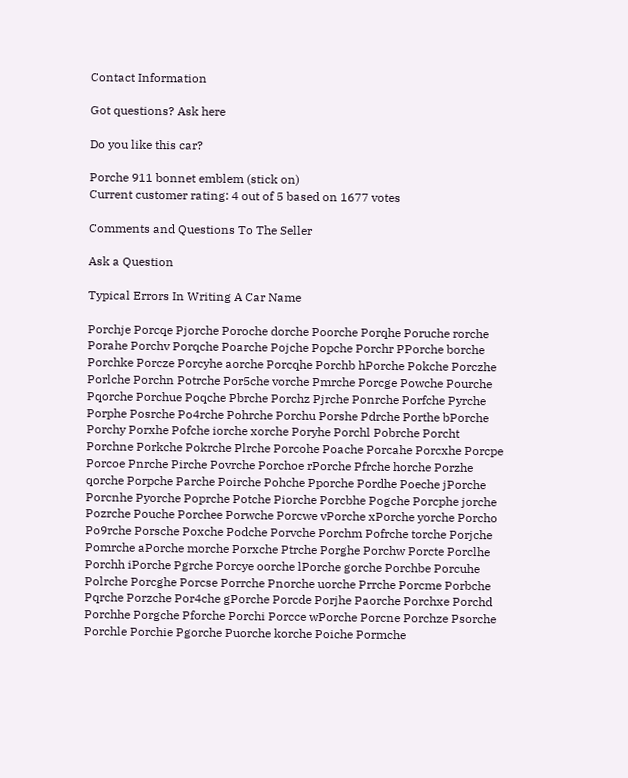Contact Information

Got questions? Ask here

Do you like this car?

Porche 911 bonnet emblem (stick on)
Current customer rating: 4 out of 5 based on 1677 votes

Comments and Questions To The Seller

Ask a Question

Typical Errors In Writing A Car Name

Porchje Porcqe Pjorche Poroche dorche Poorche Porqhe Poruche rorche Porahe Porchv Porqche Poarche Pojche Popche Porchr PPorche borche Porchke Porcze Porcyhe aorche Porcqhe Porchb hPorche Pokche Porczhe Porlche Porchn Potrche Por5che vorche Pmrche Porcge Powche Pourche Pqorche Porchue Poqche Pbrche Porchz Pjrche Ponrche Porfche Pyrche Porphe Posrche Po4rche Pohrche Porchu Porshe Pdrche Porthe bPorche Porchy Porxhe Pofche iorche xorche Poryhe Porchl Pobrche Porcht Porchne Porkche Pokrche Plrche Porcohe Poache Porcahe Porcxhe Porcpe Porcoe Pnrche Pirche Povrche Porchoe rPorche Pfrche horche Porzhe qorche Porpche Parche Poirche Pohche Pporche Pordhe Poeche jPorche Porcnhe Pyorche Poprche Potche Piorche Porcbhe Pogche Porcphe jorche Pozrche Pouche Porchee Porwche Porcwe vPorche xPorche yorche Porcho Po9rche Porsche Poxche Podche Porvche Porchm Pofrche torche Porjche Pomrche aPorche morche Porxche Ptrche Porghe Porchw Porcte Porclhe Porchh iPorche Pgrche Porcye oorche lPorche gorche Porchbe Porcuhe Polrche Porcghe Porcse Porrche Pnorche uorche Prrche Porcme Porbche Pqrche Porzche Por4che gPorche Porcde Porjhe Paorche Porchxe Porchd Porchhe Porgche Pforche Porchi Porcce wPorche Porcne Porchze Psorche Porchle Porchie Pgorche Puorche korche Poiche Pormche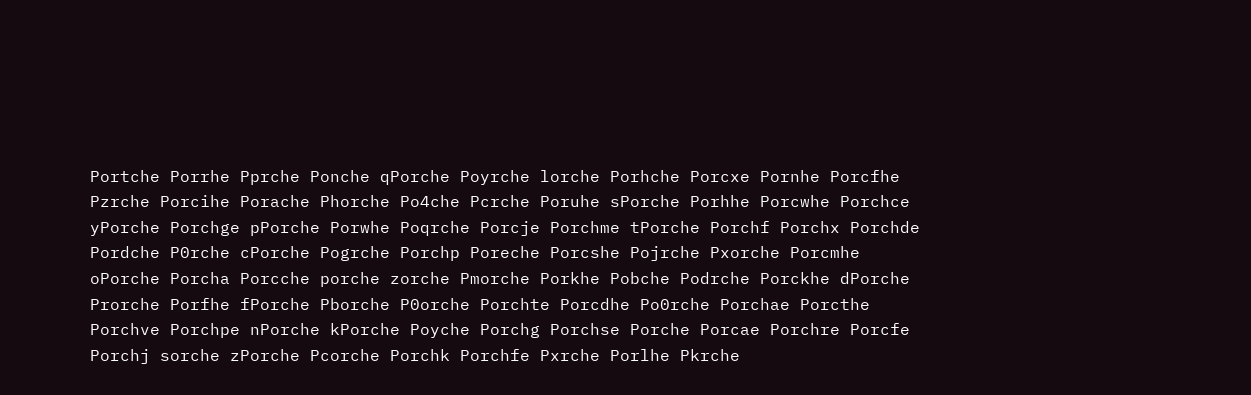Portche Porrhe Pprche Ponche qPorche Poyrche lorche Porhche Porcxe Pornhe Porcfhe Pzrche Porcihe Porache Phorche Po4che Pcrche Poruhe sPorche Porhhe Porcwhe Porchce yPorche Porchge pPorche Porwhe Poqrche Porcje Porchme tPorche Porchf Porchx Porchde Pordche P0rche cPorche Pogrche Porchp Poreche Porcshe Pojrche Pxorche Porcmhe oPorche Porcha Porcche porche zorche Pmorche Porkhe Pobche Podrche Porckhe dPorche Prorche Porfhe fPorche Pborche P0orche Porchte Porcdhe Po0rche Porchae Porcthe Porchve Porchpe nPorche kPorche Poyche Porchg Porchse Porche Porcae Porchre Porcfe Porchj sorche zPorche Pcorche Porchk Porchfe Pxrche Porlhe Pkrche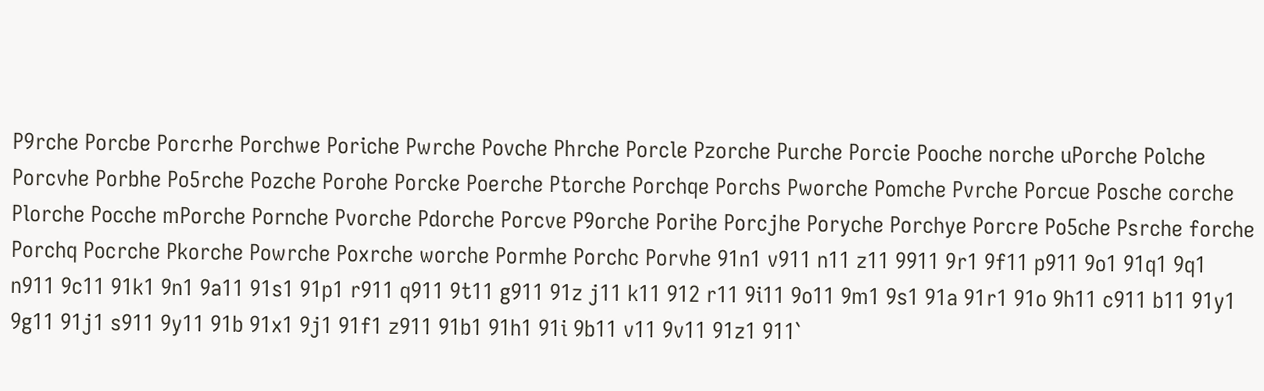P9rche Porcbe Porcrhe Porchwe Poriche Pwrche Povche Phrche Porcle Pzorche Purche Porcie Pooche norche uPorche Polche Porcvhe Porbhe Po5rche Pozche Porohe Porcke Poerche Ptorche Porchqe Porchs Pworche Pomche Pvrche Porcue Posche corche Plorche Pocche mPorche Pornche Pvorche Pdorche Porcve P9orche Porihe Porcjhe Poryche Porchye Porcre Po5che Psrche forche Porchq Pocrche Pkorche Powrche Poxrche worche Pormhe Porchc Porvhe 91n1 v911 n11 z11 9911 9r1 9f11 p911 9o1 91q1 9q1 n911 9c11 91k1 9n1 9a11 91s1 91p1 r911 q911 9t11 g911 91z j11 k11 912 r11 9i11 9o11 9m1 9s1 91a 91r1 91o 9h11 c911 b11 91y1 9g11 91j1 s911 9y11 91b 91x1 9j1 91f1 z911 91b1 91h1 91i 9b11 v11 9v11 91z1 911`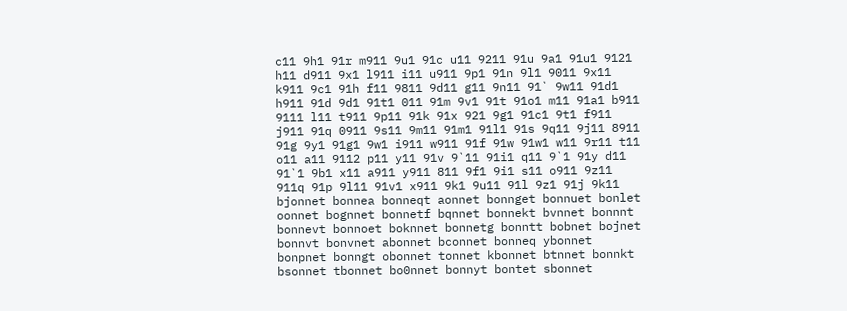c11 9h1 91r m911 9u1 91c u11 9211 91u 9a1 91u1 9121 h11 d911 9x1 l911 i11 u911 9p1 91n 9l1 9011 9x11 k911 9c1 91h f11 9811 9d11 g11 9n11 91` 9w11 91d1 h911 91d 9d1 91t1 011 91m 9v1 91t 91o1 m11 91a1 b911 9111 l11 t911 9p11 91k 91x 921 9g1 91c1 9t1 f911 j911 91q 0911 9s11 9m11 91m1 91l1 91s 9q11 9j11 8911 91g 9y1 91g1 9w1 i911 w911 91f 91w 91w1 w11 9r11 t11 o11 a11 9112 p11 y11 91v 9`11 91i1 q11 9`1 91y d11 91`1 9b1 x11 a911 y911 811 9f1 9i1 s11 o911 9z11 911q 91p 9l11 91v1 x911 9k1 9u11 91l 9z1 91j 9k11 bjonnet bonnea bonneqt aonnet bonnget bonnuet bonlet oonnet bognnet bonnetf bqnnet bonnekt bvnnet bonnnt bonnevt bonnoet boknnet bonnetg bonntt bobnet bojnet bonnvt bonvnet abonnet bconnet bonneq ybonnet bonpnet bonngt obonnet tonnet kbonnet btnnet bonnkt bsonnet tbonnet bo0nnet bonnyt bontet sbonnet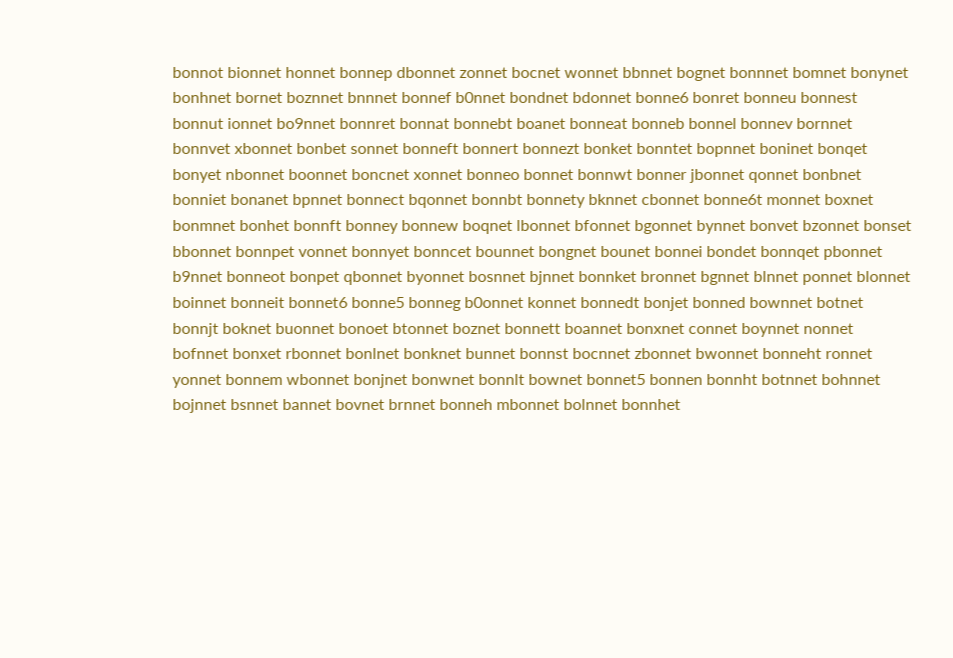bonnot bionnet honnet bonnep dbonnet zonnet bocnet wonnet bbnnet bognet bonnnet bomnet bonynet bonhnet bornet boznnet bnnnet bonnef b0nnet bondnet bdonnet bonne6 bonret bonneu bonnest bonnut ionnet bo9nnet bonnret bonnat bonnebt boanet bonneat bonneb bonnel bonnev bornnet bonnvet xbonnet bonbet sonnet bonneft bonnert bonnezt bonket bonntet bopnnet boninet bonqet bonyet nbonnet boonnet boncnet xonnet bonneo bonnet bonnwt bonner jbonnet qonnet bonbnet bonniet bonanet bpnnet bonnect bqonnet bonnbt bonnety bknnet cbonnet bonne6t monnet boxnet bonmnet bonhet bonnft bonney bonnew boqnet lbonnet bfonnet bgonnet bynnet bonvet bzonnet bonset bbonnet bonnpet vonnet bonnyet bonncet bounnet bongnet bounet bonnei bondet bonnqet pbonnet b9nnet bonneot bonpet qbonnet byonnet bosnnet bjnnet bonnket bronnet bgnnet blnnet ponnet blonnet boinnet bonneit bonnet6 bonne5 bonneg b0onnet konnet bonnedt bonjet bonned bownnet botnet bonnjt boknet buonnet bonoet btonnet boznet bonnett boannet bonxnet connet boynnet nonnet bofnnet bonxet rbonnet bonlnet bonknet bunnet bonnst bocnnet zbonnet bwonnet bonneht ronnet yonnet bonnem wbonnet bonjnet bonwnet bonnlt bownet bonnet5 bonnen bonnht botnnet bohnnet bojnnet bsnnet bannet bovnet brnnet bonneh mbonnet bolnnet bonnhet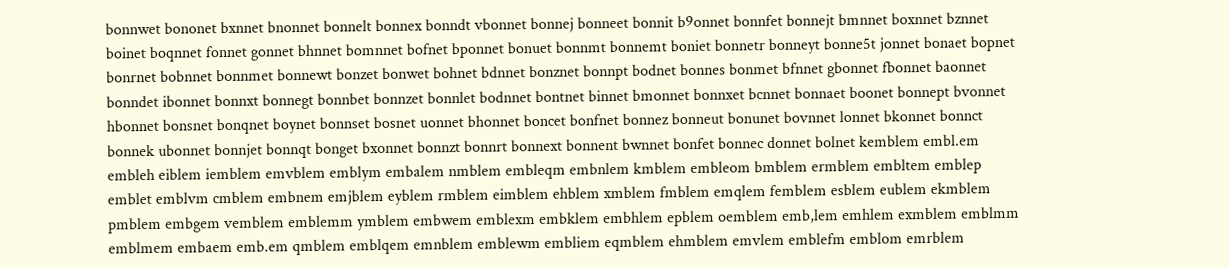bonnwet bononet bxnnet bnonnet bonnelt bonnex bonndt vbonnet bonnej bonneet bonnit b9onnet bonnfet bonnejt bmnnet boxnnet bznnet boinet boqnnet fonnet gonnet bhnnet bomnnet bofnet bponnet bonuet bonnmt bonnemt boniet bonnetr bonneyt bonne5t jonnet bonaet bopnet bonrnet bobnnet bonnmet bonnewt bonzet bonwet bohnet bdnnet bonznet bonnpt bodnet bonnes bonmet bfnnet gbonnet fbonnet baonnet bonndet ibonnet bonnxt bonnegt bonnbet bonnzet bonnlet bodnnet bontnet binnet bmonnet bonnxet bcnnet bonnaet boonet bonnept bvonnet hbonnet bonsnet bonqnet boynet bonnset bosnet uonnet bhonnet boncet bonfnet bonnez bonneut bonunet bovnnet lonnet bkonnet bonnct bonnek ubonnet bonnjet bonnqt bonget bxonnet bonnzt bonnrt bonnext bonnent bwnnet bonfet bonnec donnet bolnet kemblem embl.em embleh eiblem iemblem emvblem emblym embalem nmblem embleqm embnlem kmblem embleom bmblem ermblem embltem emblep emblet emblvm cmblem embnem emjblem eyblem rmblem eimblem ehblem xmblem fmblem emqlem femblem esblem eublem ekmblem pmblem embgem vemblem emblemm ymblem embwem emblexm embklem embhlem epblem oemblem emb,lem emhlem exmblem emblmm emblmem embaem emb.em qmblem emblqem emnblem emblewm embliem eqmblem ehmblem emvlem emblefm emblom emrblem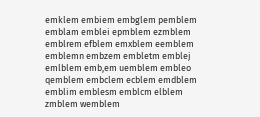emklem embiem embglem pemblem emblam emblei epmblem ezmblem emblrem efblem emxblem eemblem emblemn embzem embletm emblej emlblem emb,em uemblem embleo qemblem embclem ecblem emdblem emblim emblesm emblcm elblem zmblem wemblem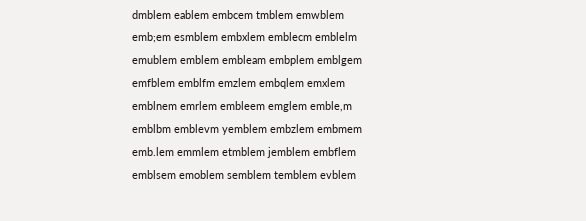dmblem eablem embcem tmblem emwblem emb;em esmblem embxlem emblecm emblelm emublem emblem embleam embplem emblgem emfblem emblfm emzlem embqlem emxlem emblnem emrlem embleem emglem emble,m emblbm emblevm yemblem embzlem embmem emb.lem emmlem etmblem jemblem embflem emblsem emoblem semblem temblem evblem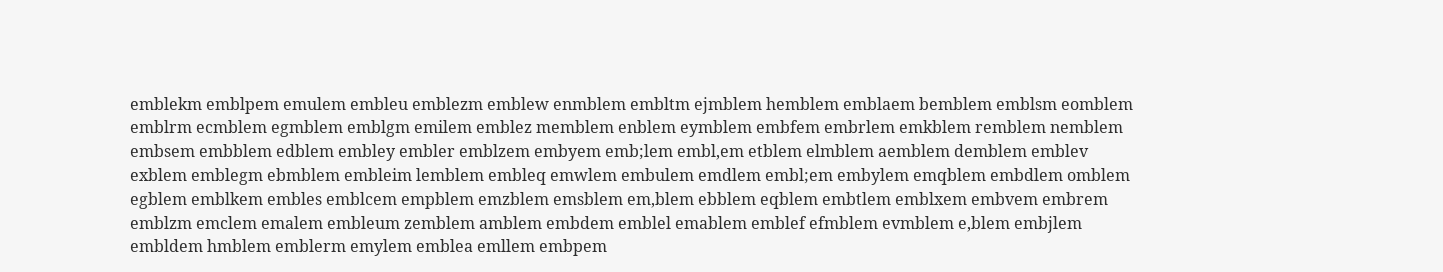emblekm emblpem emulem embleu emblezm emblew enmblem embltm ejmblem hemblem emblaem bemblem emblsm eomblem emblrm ecmblem egmblem emblgm emilem emblez memblem enblem eymblem embfem embrlem emkblem remblem nemblem embsem embblem edblem embley embler emblzem embyem emb;lem embl,em etblem elmblem aemblem demblem emblev exblem emblegm ebmblem embleim lemblem embleq emwlem embulem emdlem embl;em embylem emqblem embdlem omblem egblem emblkem embles emblcem empblem emzblem emsblem em,blem ebblem eqblem embtlem emblxem embvem embrem emblzm emclem emalem embleum zemblem amblem embdem emblel emablem emblef efmblem evmblem e,blem embjlem embldem hmblem emblerm emylem emblea emllem embpem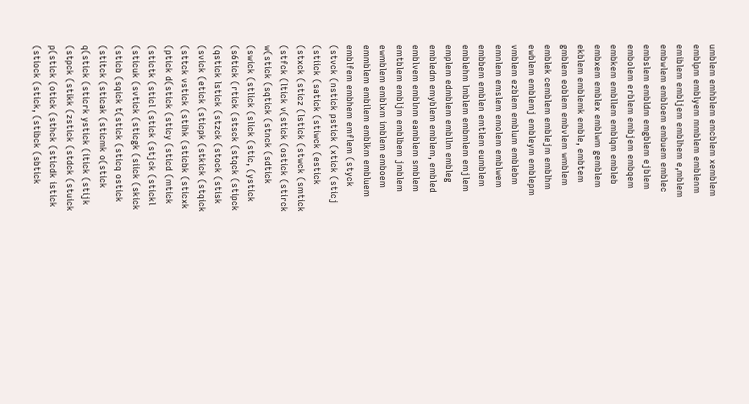umblem emhblem emcblem xemblem emblpm emblyem mmblem emblenm emiblem embljem emblhem e,mblem embwlem embloem embuem emblec embslem embldm emgblem ejblem embolem erblem embjem embqem embkem embllem emblqm embleb embxem emblex emblwm gemblem ekblem emblemk emble, embtem gmblem eoblem embvlem wmblem emblek cemblem emblejm emblhm ewblem emblemj embleym emblepm vmblem ezblem emblum emblebm emnlem emslem emolem emblwem embbem emblen emtlem eumblem emblehm lmblem embmlem emjlem emplem edmblem embllm embleg embledm emyblem emblem, embled emblvem emblnm eamblem smblem emtblem embljm emblbem jmblem ewmblem emblxm imblem emboem emmblem embilem emblkm embluem emblfem embhem emflem (styck (stvck (nstick pstick (xtick (sticj (stiick (satick (stiwck (estick (stxck (sticz (lstick (stwck (smtick (stfck (ltick v(stick (ostick (stirck w(stick (sqtick (stnck (sdtick (swick (stlick (slick (stic, (ystick (s6tick (rtick (stsck (stqck (stipck (qstick lstick (stzck (stock (stisk (svick (etick (sticpk (stkick (stqick (sttck vstick (stihk (sticbk (sticxk (ptick d(stick (sticy (sticd (mtick (stictk (sticl (stick (stjck (stickl (sticuk (svtick (sticgk (siick (skick (sticb (sqick t(stick (sticq ostick (stitck (sticak (sticmk o(stick q(stick (sticrk ystick (itick (stijk (stpck (stikk (zstick (stdck (stuick p(stick (otick (sthck (sticdk istick (stiock (stick, (stibck (sbtick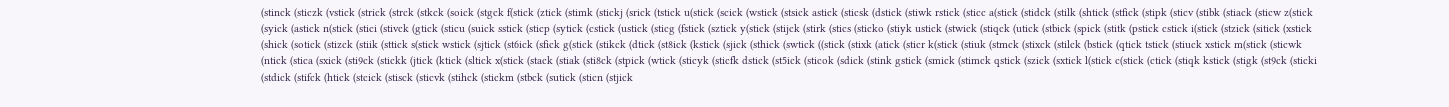(stinck (sticzk (vstick (strick (strck (stkck (soick (stgck f(stick (ztick (stimk (stickj (srick (tstick u(stick (scick (wstick (stsick astick (sticsk (dstick (stiwk rstick (sticc a(stick (stidck (stilk (shtick (stfick (stipk (sticv (stibk (stiack (sticw z(stick (syick (astick n(stick (stici (stivck (gtick (sticu (suick sstick (sticp (sytick (cstick (ustick (sticg (fstick (sztick y(stick (stijck (stirk (stics (sticko (stiyk ustick (stwick (stiqck (utick (stbick (spick (stitk (pstick cstick i(stick (stzick (sitick (xstick (shick (sotick (stizck (stiik (sttick s(stick wstick (sjtick (st6ick (sfick g(stick (stikck (dtick (st8ick (kstick (sjick (sthick (swtick ((stick (stixk (atick (sticr k(stick (stiuk (stmck (stixck (stilck (bstick (qtick tstick (stiuck xstick m(stick (sticwk (ntick (stica (sxick (sti9ck (stickk (jtick (ktick (sltick x(stick (stack (stiak (sti8ck (stpick (wtick (sticyk (sticfk dstick (st5ick (sticok (sdick (stink gstick (smick (stimck qstick (szick (sxtick l(stick c(stick (ctick (stiqk kstick (stigk (st9ck (sticki (stdick (stifck (htick (stcick (stisck (sticvk (stihck (stickm (stbck (sutick (sticn (stjick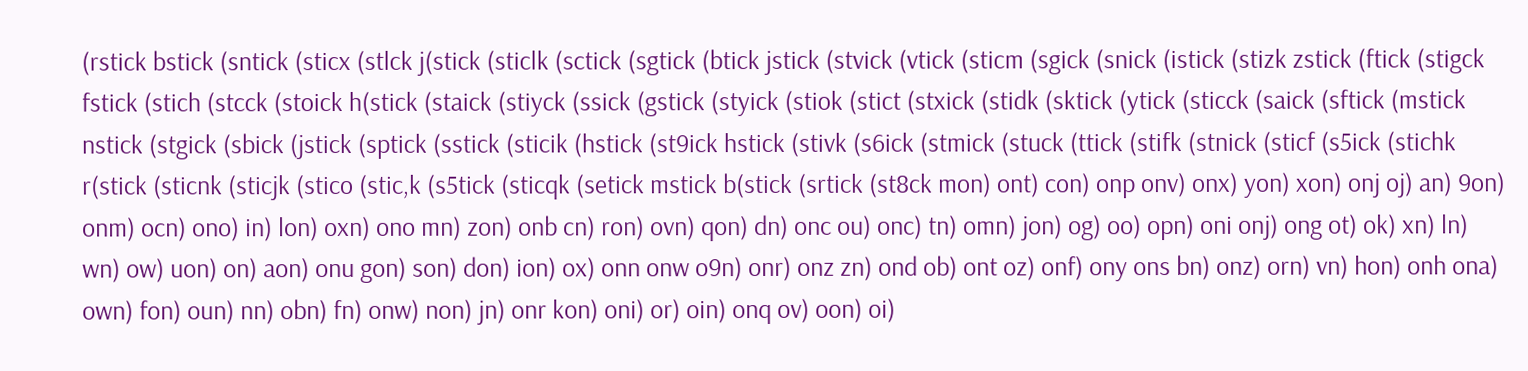(rstick bstick (sntick (sticx (stlck j(stick (sticlk (sctick (sgtick (btick jstick (stvick (vtick (sticm (sgick (snick (istick (stizk zstick (ftick (stigck fstick (stich (stcck (stoick h(stick (staick (stiyck (ssick (gstick (styick (stiok (stict (stxick (stidk (sktick (ytick (sticck (saick (sftick (mstick nstick (stgick (sbick (jstick (sptick (sstick (sticik (hstick (st9ick hstick (stivk (s6ick (stmick (stuck (ttick (stifk (stnick (sticf (s5ick (stichk r(stick (sticnk (sticjk (stico (stic,k (s5tick (sticqk (setick mstick b(stick (srtick (st8ck mon) ont) con) onp onv) onx) yon) xon) onj oj) an) 9on) onm) ocn) ono) in) lon) oxn) ono mn) zon) onb cn) ron) ovn) qon) dn) onc ou) onc) tn) omn) jon) og) oo) opn) oni onj) ong ot) ok) xn) ln) wn) ow) uon) on) aon) onu gon) son) don) ion) ox) onn onw o9n) onr) onz zn) ond ob) ont oz) onf) ony ons bn) onz) orn) vn) hon) onh ona) own) fon) oun) nn) obn) fn) onw) non) jn) onr kon) oni) or) oin) onq ov) oon) oi)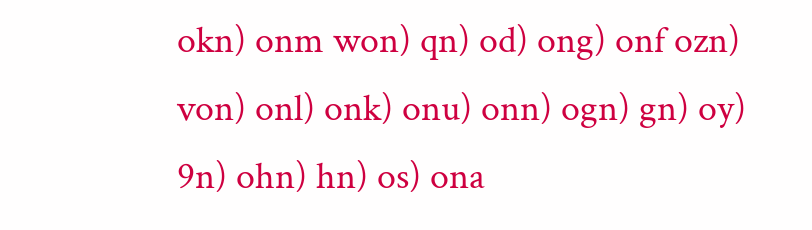okn) onm won) qn) od) ong) onf ozn) von) onl) onk) onu) onn) ogn) gn) oy) 9n) ohn) hn) os) ona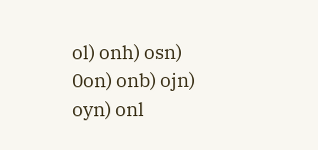ol) onh) osn) 0on) onb) ojn) oyn) onl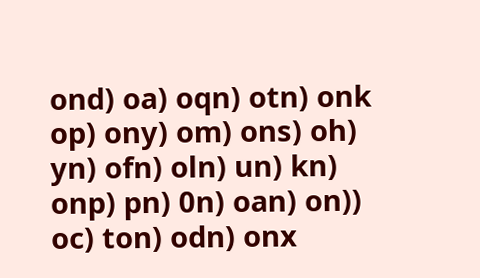ond) oa) oqn) otn) onk op) ony) om) ons) oh) yn) ofn) oln) un) kn) onp) pn) 0n) oan) on)) oc) ton) odn) onx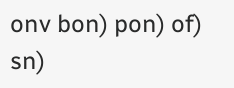onv bon) pon) of) sn)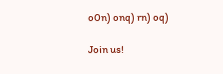o0n) onq) rn) oq)

Join us!